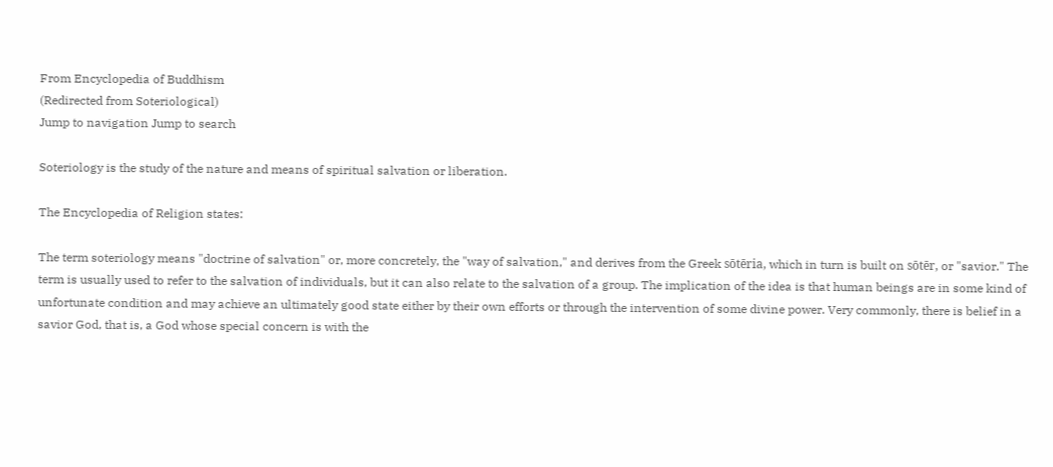From Encyclopedia of Buddhism
(Redirected from Soteriological)
Jump to navigation Jump to search

Soteriology is the study of the nature and means of spiritual salvation or liberation.

The Encyclopedia of Religion states:

The term soteriology means "doctrine of salvation" or, more concretely, the "way of salvation," and derives from the Greek sōtēria, which in turn is built on sōtēr, or "savior." The term is usually used to refer to the salvation of individuals, but it can also relate to the salvation of a group. The implication of the idea is that human beings are in some kind of unfortunate condition and may achieve an ultimately good state either by their own efforts or through the intervention of some divine power. Very commonly, there is belief in a savior God, that is, a God whose special concern is with the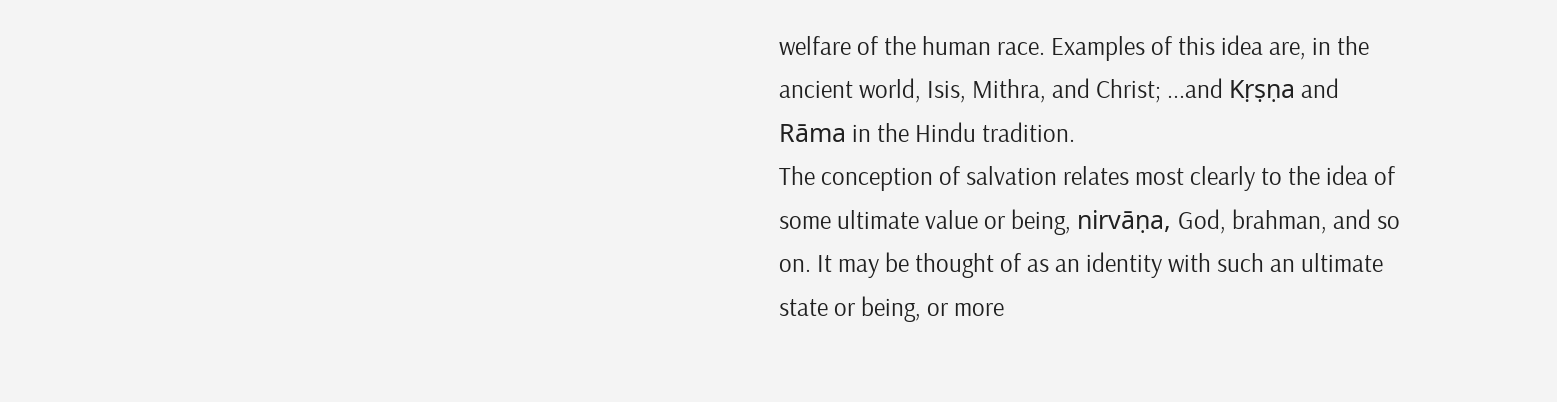welfare of the human race. Examples of this idea are, in the ancient world, Isis, Mithra, and Christ; ...and Kṛṣṇa and Rāma in the Hindu tradition.
The conception of salvation relates most clearly to the idea of some ultimate value or being, nirvāṇa, God, brahman, and so on. It may be thought of as an identity with such an ultimate state or being, or more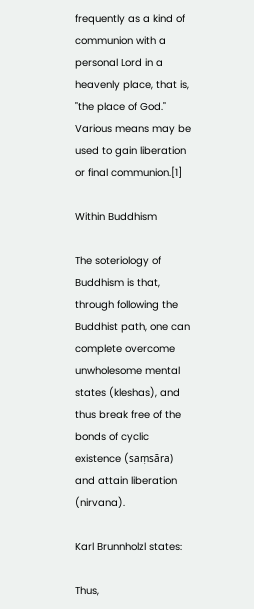frequently as a kind of communion with a personal Lord in a heavenly place, that is, "the place of God." Various means may be used to gain liberation or final communion.[1]

Within Buddhism

The soteriology of Buddhism is that, through following the Buddhist path, one can complete overcome unwholesome mental states (kleshas), and thus break free of the bonds of cyclic existence (saṃsāra) and attain liberation (nirvana).

Karl Brunnholzl states:

Thus,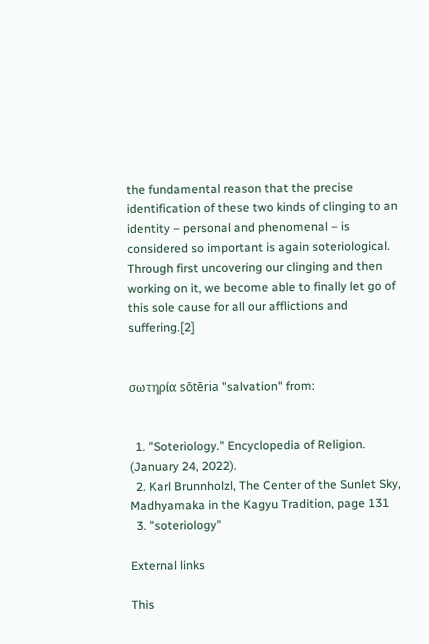the fundamental reason that the precise identification of these two kinds of clinging to an identity – personal and phenomenal – is considered so important is again soteriological. Through first uncovering our clinging and then working on it, we become able to finally let go of this sole cause for all our afflictions and suffering.[2]


σωτηρία sōtēria "salvation" from:


  1. "Soteriology." Encyclopedia of Religion. (January 24, 2022).
  2. Karl Brunnholzl, The Center of the Sunlet Sky, Madhyamaka in the Kagyu Tradition, page 131
  3. "soteriology"

External links

This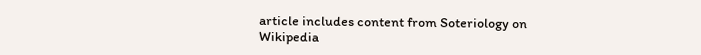article includes content from Soteriology on Wikipedia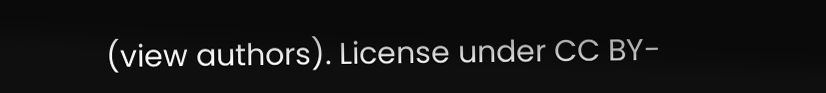(view authors). License under CC BY-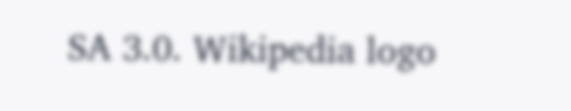SA 3.0. Wikipedia logo